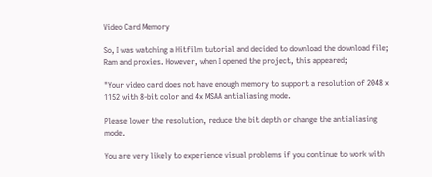Video Card Memory

So, I was watching a Hitfilm tutorial and decided to download the download file; Ram and proxies. However, when I opened the project, this appeared;

"Your video card does not have enough memory to support a resolution of 2048 x 1152 with 8-bit color and 4x MSAA antialiasing mode.

Please lower the resolution, reduce the bit depth or change the antialiasing mode.

You are very likely to experience visual problems if you continue to work with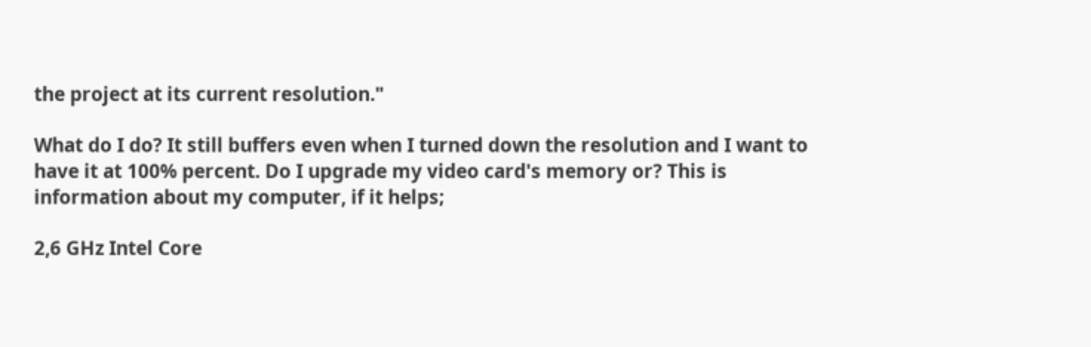the project at its current resolution."

What do I do? It still buffers even when I turned down the resolution and I want to have it at 100% percent. Do I upgrade my video card's memory or? This is information about my computer, if it helps;

2,6 GHz Intel Core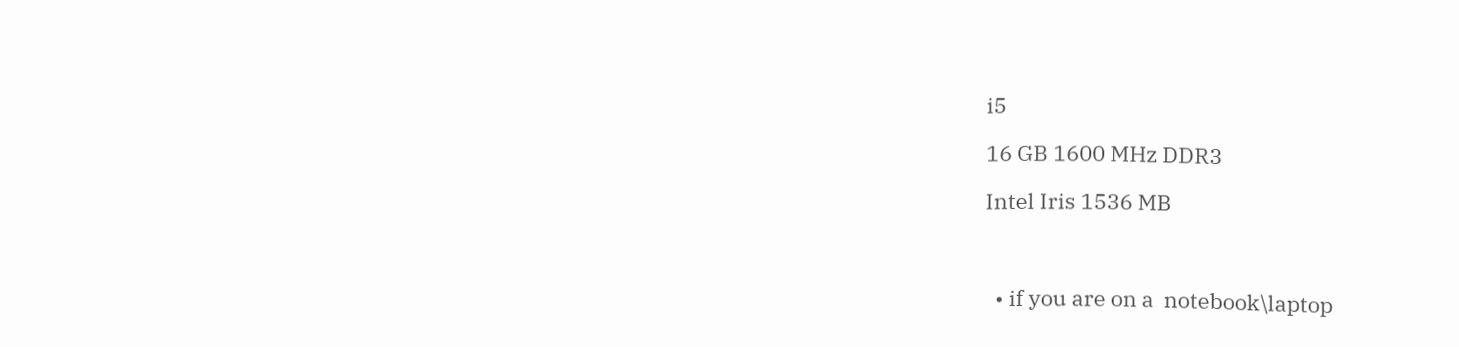i5

16 GB 1600 MHz DDR3

Intel Iris 1536 MB



  • if you are on a  notebook\laptop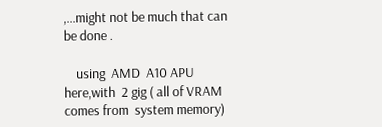,...might not be much that can be done .

    using  AMD  A10 APU here,with  2 gig ( all of VRAM comes from  system memory)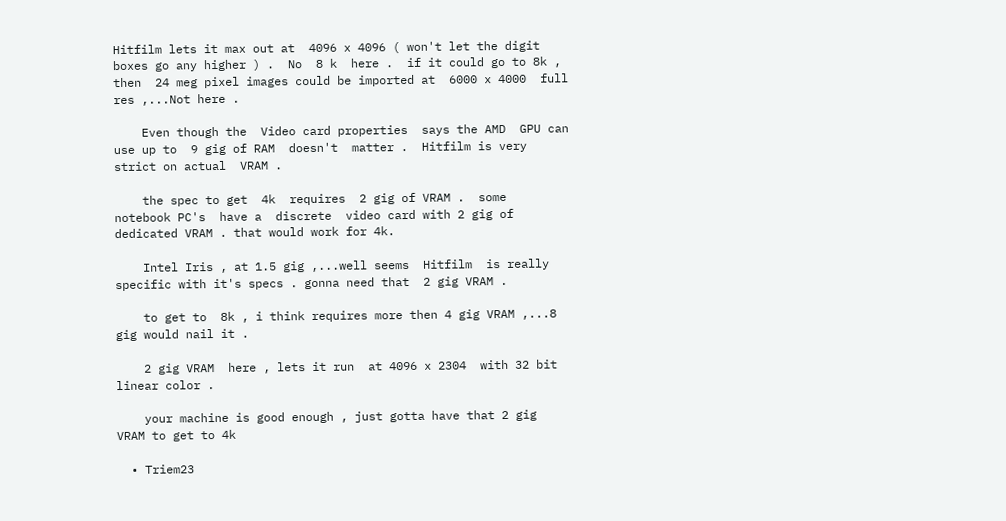Hitfilm lets it max out at  4096 x 4096 ( won't let the digit boxes go any higher ) .  No  8 k  here .  if it could go to 8k , then  24 meg pixel images could be imported at  6000 x 4000  full res ,...Not here .

    Even though the  Video card properties  says the AMD  GPU can use up to  9 gig of RAM  doesn't  matter .  Hitfilm is very  strict on actual  VRAM .

    the spec to get  4k  requires  2 gig of VRAM .  some  notebook PC's  have a  discrete  video card with 2 gig of  dedicated VRAM . that would work for 4k.

    Intel Iris , at 1.5 gig ,...well seems  Hitfilm  is really specific with it's specs . gonna need that  2 gig VRAM .

    to get to  8k , i think requires more then 4 gig VRAM ,...8 gig would nail it .

    2 gig VRAM  here , lets it run  at 4096 x 2304  with 32 bit linear color .

    your machine is good enough , just gotta have that 2 gig  VRAM to get to 4k

  • Triem23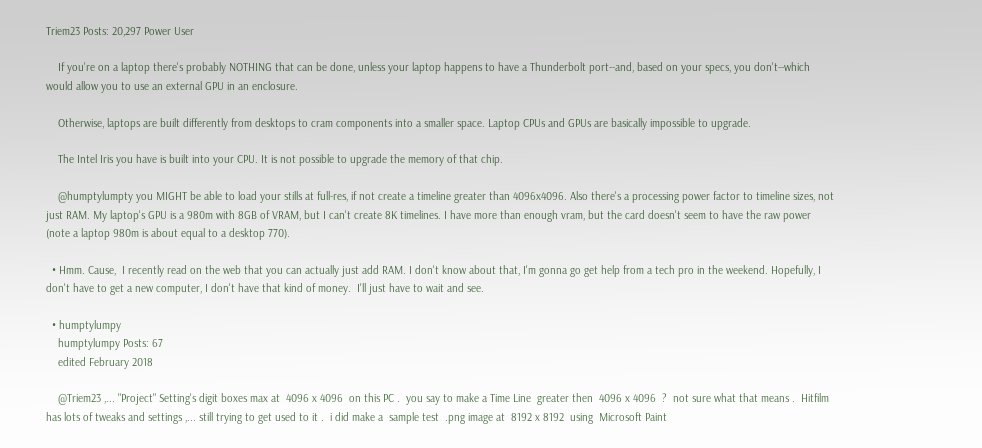Triem23 Posts: 20,297 Power User

    If you're on a laptop there's probably NOTHING that can be done, unless your laptop happens to have a Thunderbolt port--and, based on your specs, you don't--which would allow you to use an external GPU in an enclosure.

    Otherwise, laptops are built differently from desktops to cram components into a smaller space. Laptop CPUs and GPUs are basically impossible to upgrade.

    The Intel Iris you have is built into your CPU. It is not possible to upgrade the memory of that chip.

    @humptylumpty you MIGHT be able to load your stills at full-res, if not create a timeline greater than 4096x4096. Also there's a processing power factor to timeline sizes, not just RAM. My laptop's GPU is a 980m with 8GB of VRAM, but I can't create 8K timelines. I have more than enough vram, but the card doesn't seem to have the raw power (note a laptop 980m is about equal to a desktop 770).

  • Hmm. Cause,  I recently read on the web that you can actually just add RAM. I don't know about that, I'm gonna go get help from a tech pro in the weekend. Hopefully, I don't have to get a new computer, I don't have that kind of money.  I'll just have to wait and see.

  • humptylumpy
    humptylumpy Posts: 67
    edited February 2018

    @Triem23 ,... "Project" Setting's digit boxes max at  4096 x 4096  on this PC .  you say to make a Time Line  greater then  4096 x 4096  ?  not sure what that means .  Hitfilm has lots of tweaks and settings ,... still trying to get used to it .  i did make a  sample test  .png image at  8192 x 8192  using  Microsoft Paint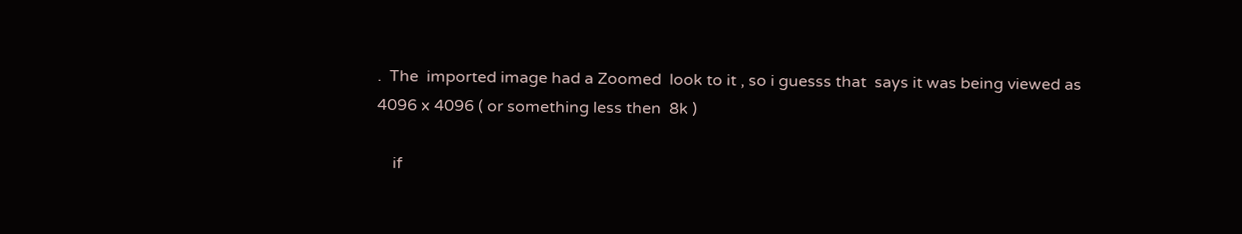.  The  imported image had a Zoomed  look to it , so i guesss that  says it was being viewed as  4096 x 4096 ( or something less then  8k )

    if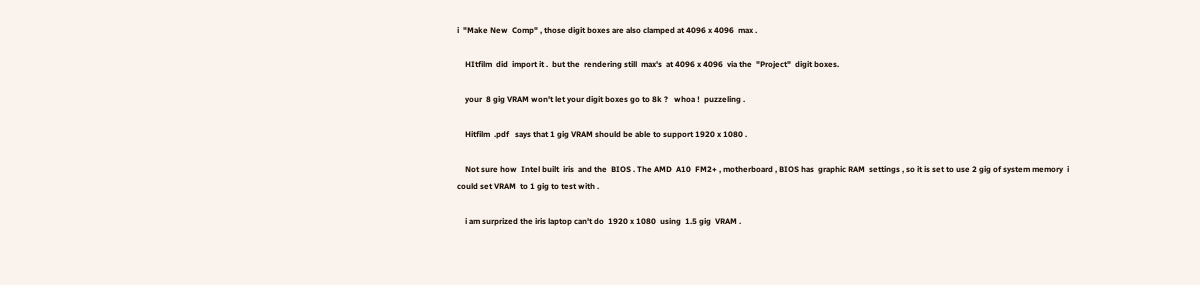i  "Make New  Comp" , those digit boxes are also clamped at 4096 x 4096  max .

    HItfilm  did  import it .  but the  rendering still  max's  at 4096 x 4096  via the  "Project"  digit boxes.

    your  8 gig VRAM won't let your digit boxes go to 8k ?   whoa !  puzzeling .

    Hitfilm  .pdf   says that 1 gig VRAM should be able to support 1920 x 1080 .

    Not sure how  Intel built  iris  and the  BIOS . The AMD  A10  FM2+ , motherboard , BIOS has  graphic RAM  settings , so it is set to use 2 gig of system memory  i could set VRAM  to 1 gig to test with .

    i am surprized the iris laptop can't do  1920 x 1080  using  1.5 gig  VRAM .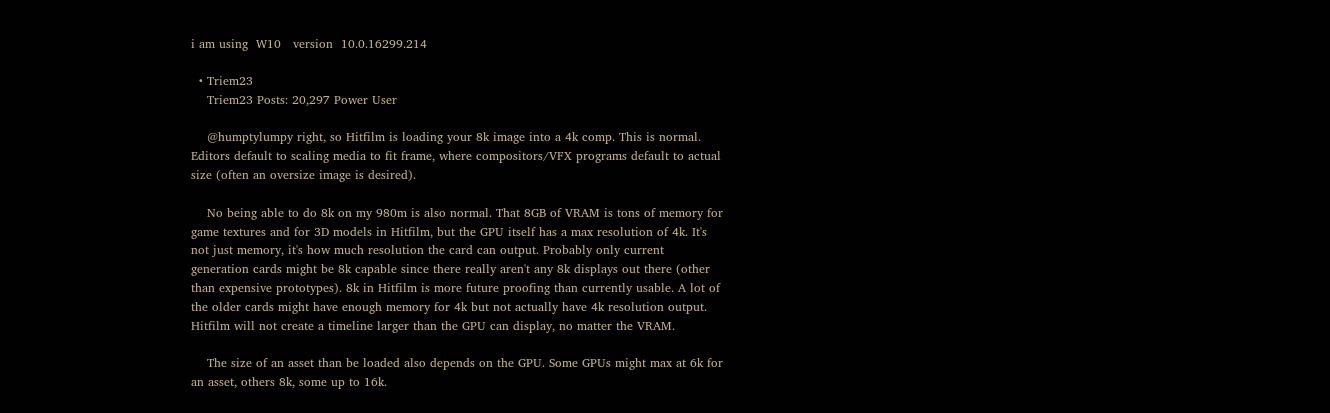i am using  W10   version  10.0.16299.214

  • Triem23
    Triem23 Posts: 20,297 Power User

    @humptylumpy right, so Hitfilm is loading your 8k image into a 4k comp. This is normal. Editors default to scaling media to fit frame, where compositors/VFX programs default to actual size (often an oversize image is desired).

    No being able to do 8k on my 980m is also normal. That 8GB of VRAM is tons of memory for game textures and for 3D models in Hitfilm, but the GPU itself has a max resolution of 4k. It's not just memory, it's how much resolution the card can output. Probably only current generation cards might be 8k capable since there really aren't any 8k displays out there (other than expensive prototypes). 8k in Hitfilm is more future proofing than currently usable. A lot of the older cards might have enough memory for 4k but not actually have 4k resolution output. Hitfilm will not create a timeline larger than the GPU can display, no matter the VRAM.

    The size of an asset than be loaded also depends on the GPU. Some GPUs might max at 6k for an asset, others 8k, some up to 16k.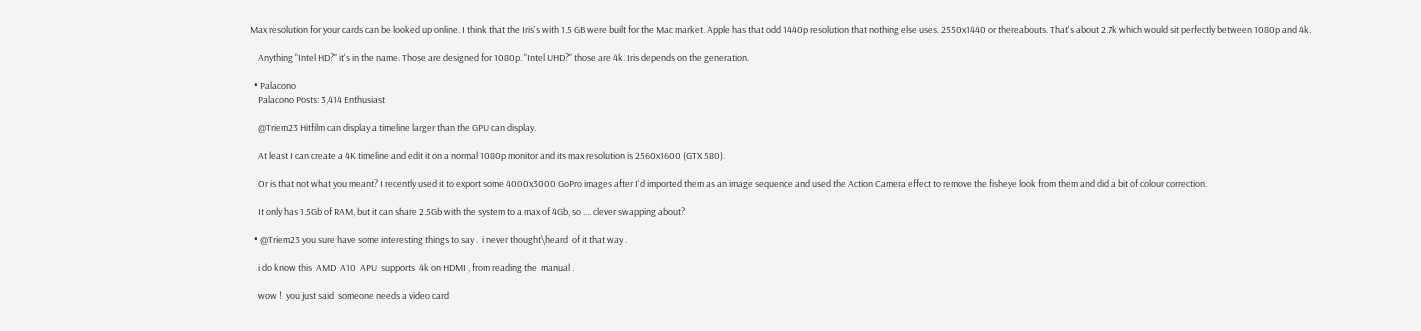Max resolution for your cards can be looked up online. I think that the Iris's with 1.5 GB were built for the Mac market. Apple has that odd 1440p resolution that nothing else uses. 2550x1440 or thereabouts. That's about 2.7k which would sit perfectly between 1080p and 4k.

    Anything "Intel HD?" it's in the name. Those are designed for 1080p. "Intel UHD?" those are 4k. Iris depends on the generation.

  • Palacono
    Palacono Posts: 3,414 Enthusiast

    @Triem23 Hitfilm can display a timeline larger than the GPU can display.

    At least I can create a 4K timeline and edit it on a normal 1080p monitor and its max resolution is 2560x1600 (GTX 580).

    Or is that not what you meant? I recently used it to export some 4000x3000 GoPro images after I'd imported them as an image sequence and used the Action Camera effect to remove the fisheye look from them and did a bit of colour correction.

    It only has 1.5Gb of RAM, but it can share 2.5Gb with the system to a max of 4Gb, so .... clever swapping about?

  • @Triem23 you sure have some interesting things to say .  i never thought\heard  of it that way .

    i do know this  AMD  A10  APU  supports  4k on HDMI , from reading the  manual .

    wow !  you just said  someone needs a video card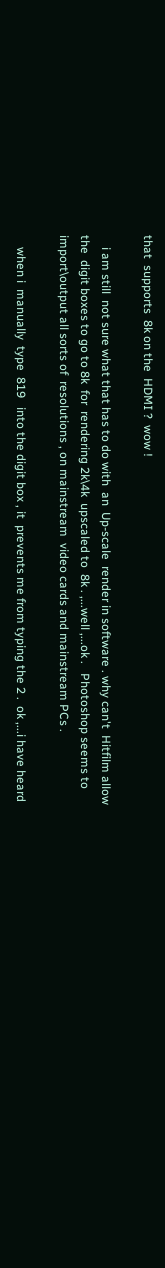that  supports  8k on the  HDMI ?  wow !

    i am still  not sure what that has to do with  an  Up-scale  render in software . why can't  Hitfilm allow the  digit boxes to go to 8k  for  rendering 2k\4k  upscaled to  8k . ,...well ,...ok .   Photoshop seems to import\output all sorts of  resolutions , on mainstream  video cards and mainstream PCs .

    when i  manually  type  819   into the digit box , it  prevents me from typing the 2 .  ok ,...i have heard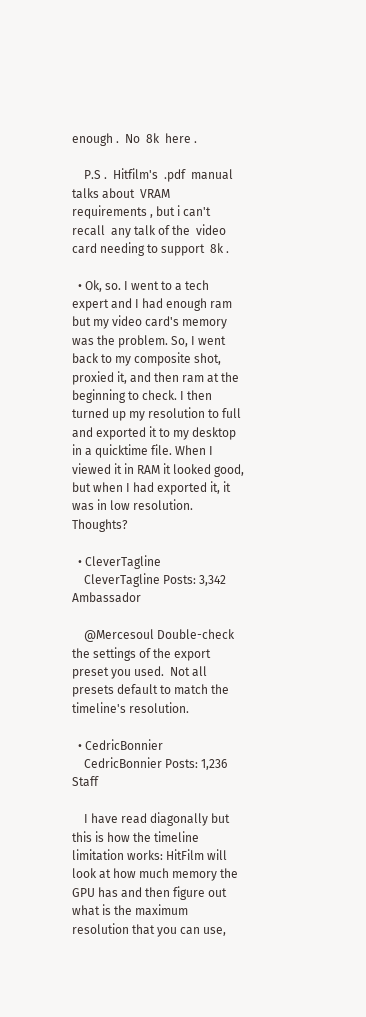enough .  No  8k  here .

    P.S .  Hitfilm's  .pdf  manual  talks about  VRAM  requirements , but i can't recall  any talk of the  video card needing to support  8k .

  • Ok, so. I went to a tech expert and I had enough ram but my video card's memory was the problem. So, I went back to my composite shot, proxied it, and then ram at the beginning to check. I then turned up my resolution to full and exported it to my desktop in a quicktime file. When I viewed it in RAM it looked good, but when I had exported it, it was in low resolution. Thoughts?

  • CleverTagline
    CleverTagline Posts: 3,342 Ambassador

    @Mercesoul Double-check the settings of the export preset you used.  Not all presets default to match the timeline's resolution.

  • CedricBonnier
    CedricBonnier Posts: 1,236 Staff

    I have read diagonally but this is how the timeline limitation works: HitFilm will look at how much memory the GPU has and then figure out what is the maximum resolution that you can use,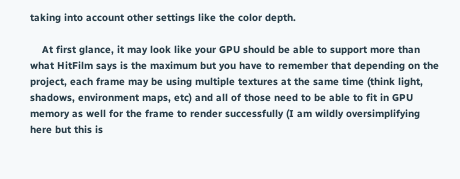taking into account other settings like the color depth.

    At first glance, it may look like your GPU should be able to support more than what HitFilm says is the maximum but you have to remember that depending on the project, each frame may be using multiple textures at the same time (think light, shadows, environment maps, etc) and all of those need to be able to fit in GPU memory as well for the frame to render successfully (I am wildly oversimplifying here but this is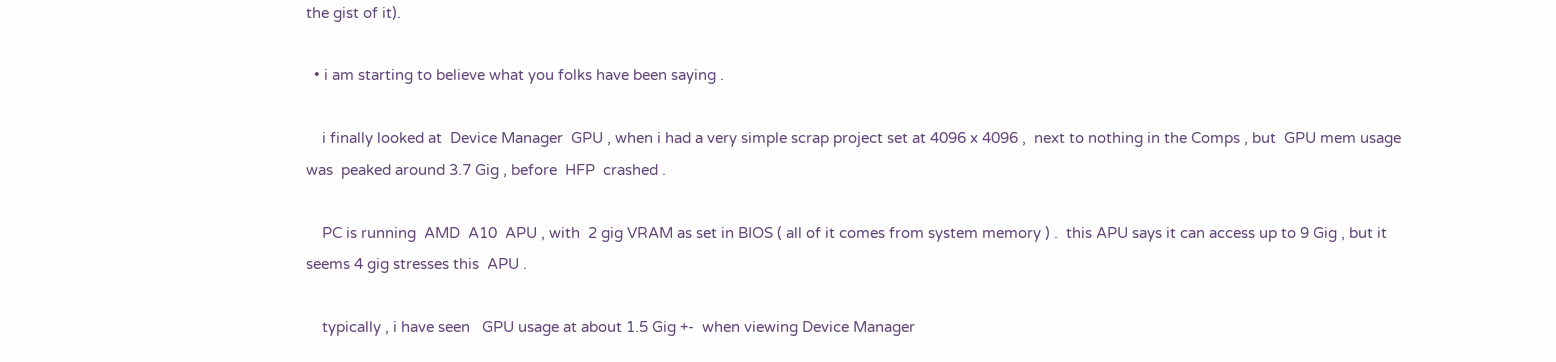the gist of it).

  • i am starting to believe what you folks have been saying .

    i finally looked at  Device Manager  GPU , when i had a very simple scrap project set at 4096 x 4096 ,  next to nothing in the Comps , but  GPU mem usage was  peaked around 3.7 Gig , before  HFP  crashed .

    PC is running  AMD  A10  APU , with  2 gig VRAM as set in BIOS ( all of it comes from system memory ) .  this APU says it can access up to 9 Gig , but it seems 4 gig stresses this  APU .

    typically , i have seen   GPU usage at about 1.5 Gig +-  when viewing Device Manager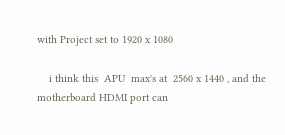with Project set to 1920 x 1080

    i think this  APU  max's at  2560 x 1440 , and the  motherboard HDMI port can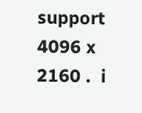support  4096 x 2160 .  i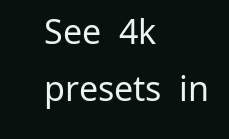See  4k  presets  in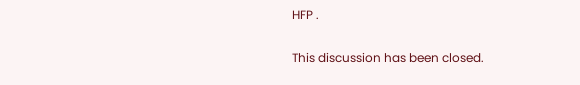HFP .

This discussion has been closed.